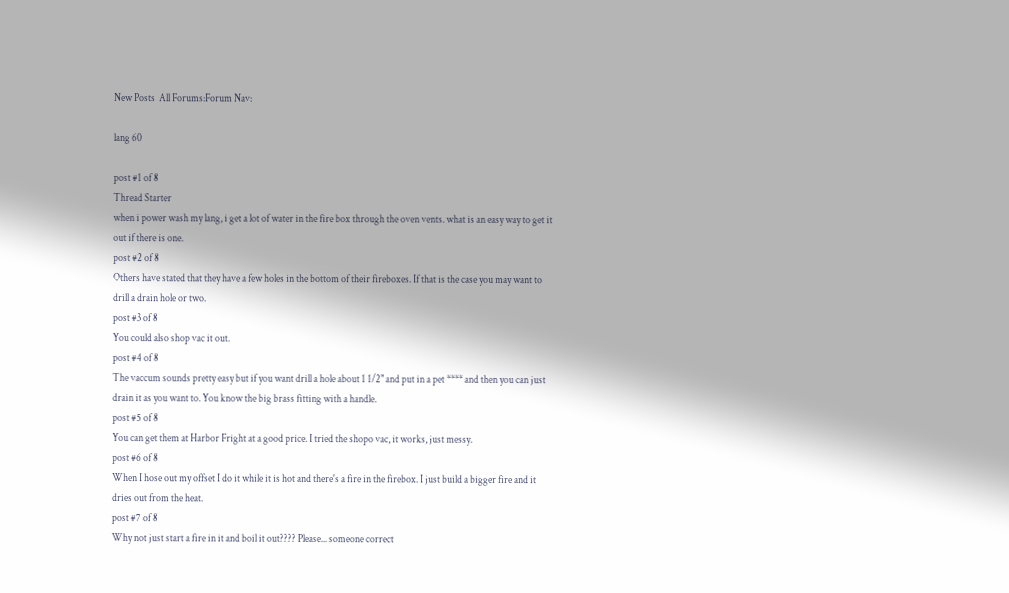New Posts  All Forums:Forum Nav:

lang 60

post #1 of 8
Thread Starter
when i power wash my lang, i get a lot of water in the fire box through the oven vents. what is an easy way to get it out if there is one.
post #2 of 8
Others have stated that they have a few holes in the bottom of their fireboxes. If that is the case you may want to drill a drain hole or two.
post #3 of 8
You could also shop vac it out.
post #4 of 8
The vaccum sounds pretty easy but if you want drill a hole about 1 1/2" and put in a pet **** and then you can just drain it as you want to. You know the big brass fitting with a handle.
post #5 of 8
You can get them at Harbor Fright at a good price. I tried the shopo vac, it works, just messy.
post #6 of 8
When I hose out my offset I do it while it is hot and there's a fire in the firebox. I just build a bigger fire and it dries out from the heat.
post #7 of 8
Why not just start a fire in it and boil it out???? Please... someone correct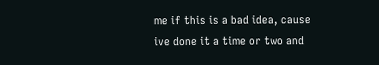me if this is a bad idea, cause ive done it a time or two and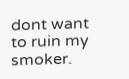dont want to ruin my smoker.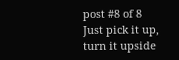post #8 of 8
Just pick it up, turn it upside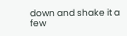down and shake it a few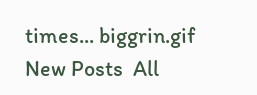times... biggrin.gif
New Posts  All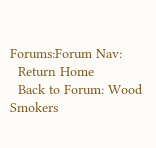Forums:Forum Nav:
  Return Home
  Back to Forum: Wood Smokers